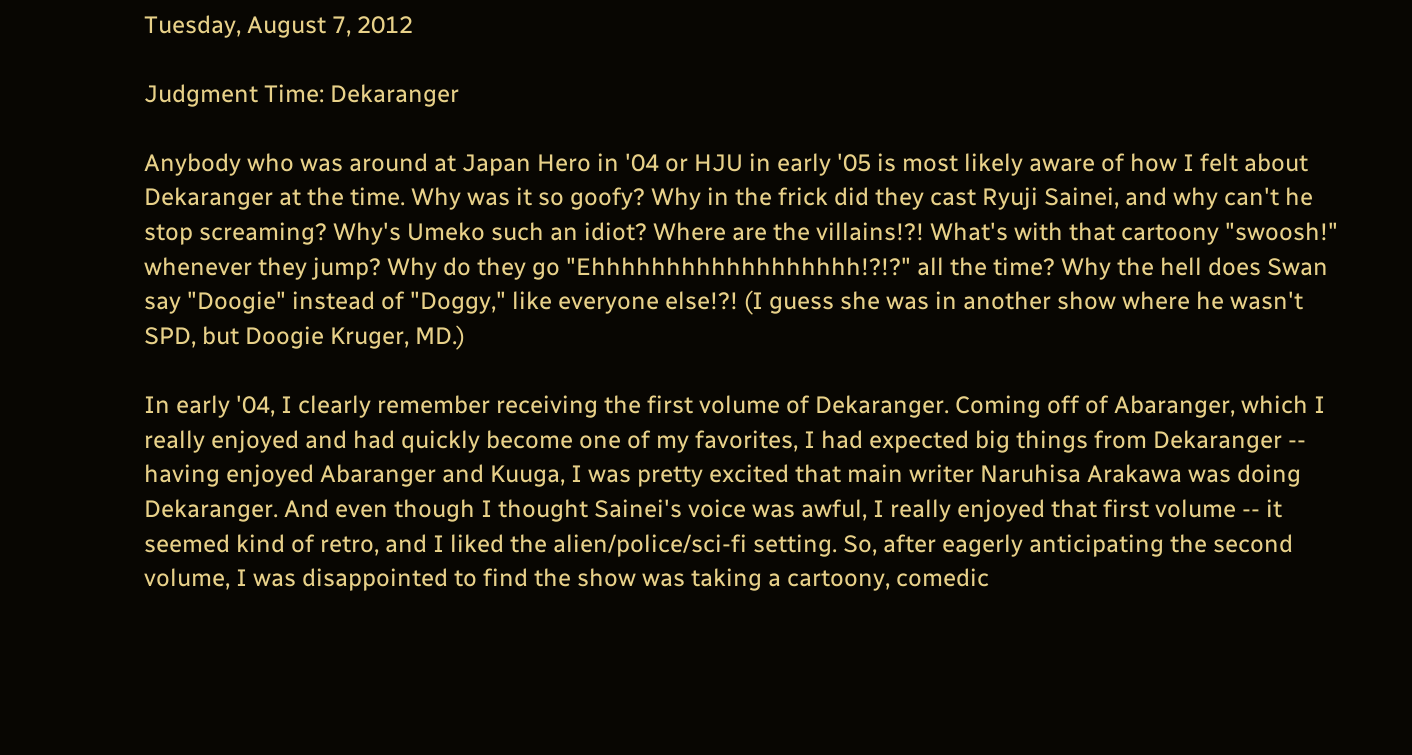Tuesday, August 7, 2012

Judgment Time: Dekaranger

Anybody who was around at Japan Hero in '04 or HJU in early '05 is most likely aware of how I felt about Dekaranger at the time. Why was it so goofy? Why in the frick did they cast Ryuji Sainei, and why can't he stop screaming? Why's Umeko such an idiot? Where are the villains!?! What's with that cartoony "swoosh!" whenever they jump? Why do they go "Ehhhhhhhhhhhhhhhhhh!?!?" all the time? Why the hell does Swan say "Doogie" instead of "Doggy," like everyone else!?! (I guess she was in another show where he wasn't SPD, but Doogie Kruger, MD.)

In early '04, I clearly remember receiving the first volume of Dekaranger. Coming off of Abaranger, which I really enjoyed and had quickly become one of my favorites, I had expected big things from Dekaranger -- having enjoyed Abaranger and Kuuga, I was pretty excited that main writer Naruhisa Arakawa was doing Dekaranger. And even though I thought Sainei's voice was awful, I really enjoyed that first volume -- it seemed kind of retro, and I liked the alien/police/sci-fi setting. So, after eagerly anticipating the second volume, I was disappointed to find the show was taking a cartoony, comedic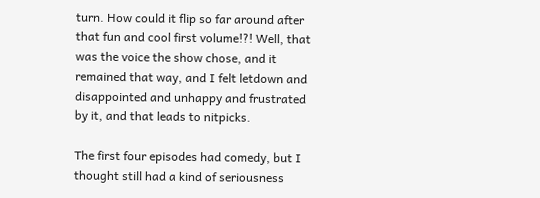turn. How could it flip so far around after that fun and cool first volume!?! Well, that was the voice the show chose, and it remained that way, and I felt letdown and disappointed and unhappy and frustrated by it, and that leads to nitpicks.

The first four episodes had comedy, but I thought still had a kind of seriousness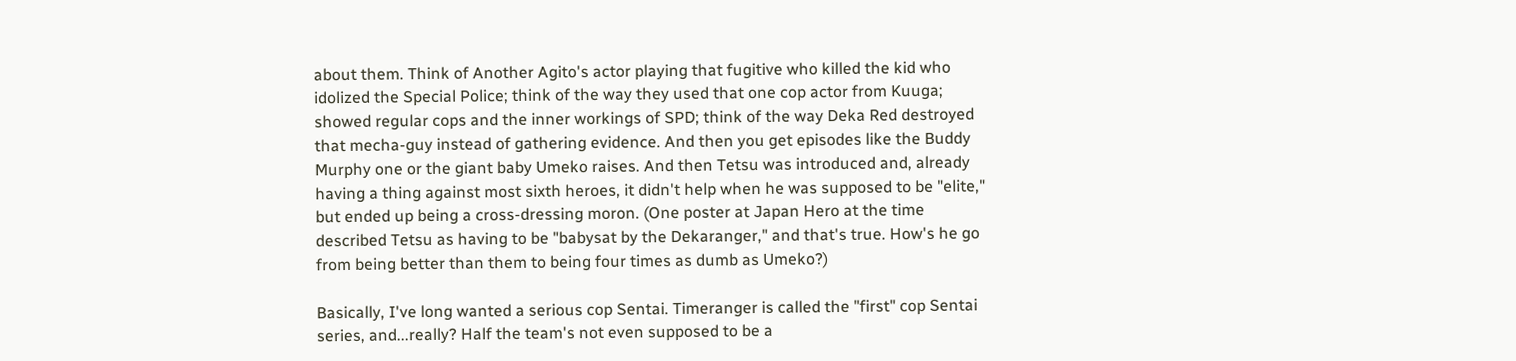about them. Think of Another Agito's actor playing that fugitive who killed the kid who idolized the Special Police; think of the way they used that one cop actor from Kuuga; showed regular cops and the inner workings of SPD; think of the way Deka Red destroyed that mecha-guy instead of gathering evidence. And then you get episodes like the Buddy Murphy one or the giant baby Umeko raises. And then Tetsu was introduced and, already having a thing against most sixth heroes, it didn't help when he was supposed to be "elite," but ended up being a cross-dressing moron. (One poster at Japan Hero at the time described Tetsu as having to be "babysat by the Dekaranger," and that's true. How's he go from being better than them to being four times as dumb as Umeko?)

Basically, I've long wanted a serious cop Sentai. Timeranger is called the "first" cop Sentai series, and...really? Half the team's not even supposed to be a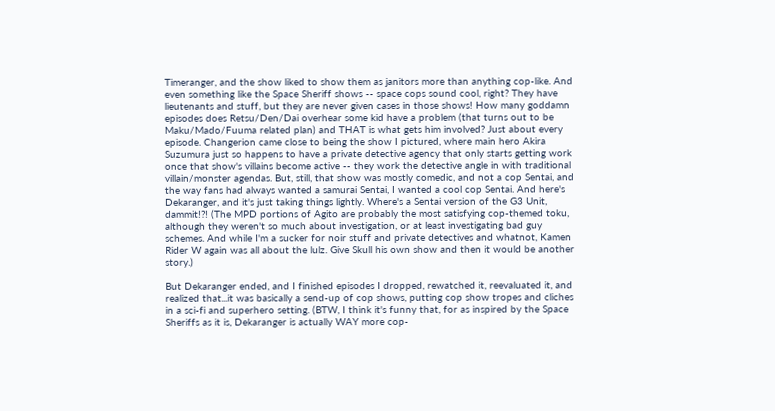Timeranger, and the show liked to show them as janitors more than anything cop-like. And even something like the Space Sheriff shows -- space cops sound cool, right? They have lieutenants and stuff, but they are never given cases in those shows! How many goddamn episodes does Retsu/Den/Dai overhear some kid have a problem (that turns out to be Maku/Mado/Fuuma related plan) and THAT is what gets him involved? Just about every episode. Changerion came close to being the show I pictured, where main hero Akira Suzumura just so happens to have a private detective agency that only starts getting work once that show's villains become active -- they work the detective angle in with traditional villain/monster agendas. But, still, that show was mostly comedic, and not a cop Sentai, and the way fans had always wanted a samurai Sentai, I wanted a cool cop Sentai. And here's Dekaranger, and it's just taking things lightly. Where's a Sentai version of the G3 Unit, dammit!?! (The MPD portions of Agito are probably the most satisfying cop-themed toku, although they weren't so much about investigation, or at least investigating bad guy schemes. And while I'm a sucker for noir stuff and private detectives and whatnot, Kamen Rider W again was all about the lulz. Give Skull his own show and then it would be another story.)

But Dekaranger ended, and I finished episodes I dropped, rewatched it, reevaluated it, and realized that...it was basically a send-up of cop shows, putting cop show tropes and cliches in a sci-fi and superhero setting. (BTW, I think it's funny that, for as inspired by the Space Sheriffs as it is, Dekaranger is actually WAY more cop-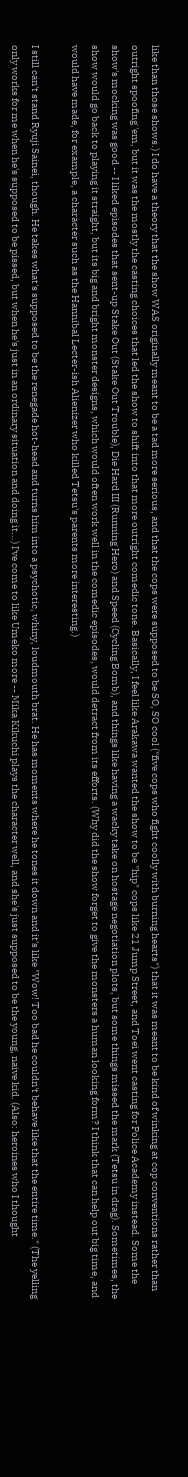like than those shows.) I do have a theory that the show WAS originally meant to be a tad more serious, and that the cops were supposed to be SO, SO cool ("five cops who fight coolly with burning hearts") that it was meant to be kind of winking at cop conventions rather than outright spoofing 'em, but it was the mostly the casting choices that led the show to shift into that more outright comedic tone. Basically, I feel like Arakawa wanted the show to be "hip" cops like 21 Jump Street, and Toei went casting for Police Academy instead. Some the show's mocking was good -- I liked episodes that sent-up Stake Out (Stake Out Trouble), Die Hard III (Running Hero) and Speed (Cycling Bomb), and things like having a wacky take on hostage negotiation plots, but some things missed the mark (Tetsu in drag). Sometimes, the show would go back to playing it straight, but its big and bright monster designs, which would often work well in the comedic episodes, would detract from its efforts. (Why did the show forget to give the monsters a human looking form? I think that can help out big time, and would have made, for example, a character such as the Hannibal Lecter-ish Alienizer who killed Tetsu's parents more interesting.)

I still can't stand Ryuji Sainei, though. He takes what's supposed to be the renegade hot-head and turns him into a psychotic, whiny, loudmouth brat. He has moments where he tones it down and it's like "Wow! Too bad he couldn't behave like that the entire time." (The yelling only works for me when he's supposed to be pissed, but when he's just in an ordinary situation and doing it...) I've come to like Umeko more -- Mika Kikuchi plays the character well, and she's just supposed to be the young, naive kid. (Also: heroines who I thought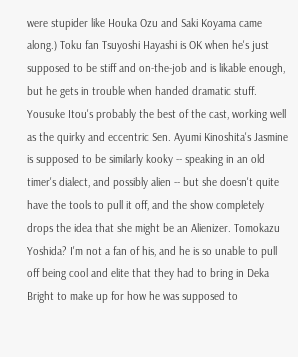were stupider like Houka Ozu and Saki Koyama came along.) Toku fan Tsuyoshi Hayashi is OK when he's just supposed to be stiff and on-the-job and is likable enough, but he gets in trouble when handed dramatic stuff. Yousuke Itou's probably the best of the cast, working well as the quirky and eccentric Sen. Ayumi Kinoshita's Jasmine is supposed to be similarly kooky -- speaking in an old timer's dialect, and possibly alien -- but she doesn't quite have the tools to pull it off, and the show completely drops the idea that she might be an Alienizer. Tomokazu Yoshida? I'm not a fan of his, and he is so unable to pull off being cool and elite that they had to bring in Deka Bright to make up for how he was supposed to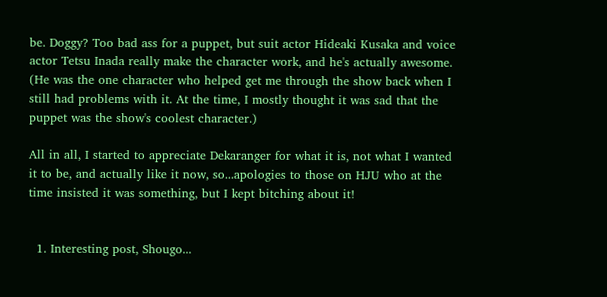be. Doggy? Too bad ass for a puppet, but suit actor Hideaki Kusaka and voice actor Tetsu Inada really make the character work, and he's actually awesome. (He was the one character who helped get me through the show back when I still had problems with it. At the time, I mostly thought it was sad that the puppet was the show's coolest character.)

All in all, I started to appreciate Dekaranger for what it is, not what I wanted it to be, and actually like it now, so...apologies to those on HJU who at the time insisted it was something, but I kept bitching about it!


  1. Interesting post, Shougo...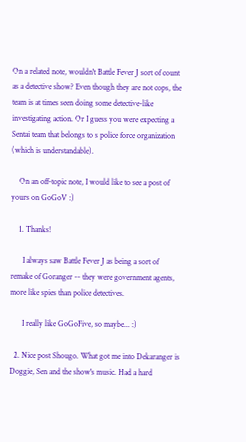On a related note, wouldn't Battle Fever J sort of count as a detective show? Even though they are not cops, the team is at times seen doing some detective-like investigating action. Or I guess you were expecting a Sentai team that belongs to s police force organization (which is understandable).

    On an off-topic note, I would like to see a post of yours on GoGoV :)

    1. Thanks!

      I always saw Battle Fever J as being a sort of remake of Goranger -- they were government agents, more like spies than police detectives.

      I really like GoGoFive, so maybe... :)

  2. Nice post Shougo. What got me into Dekaranger is Doggie, Sen and the show's music. Had a hard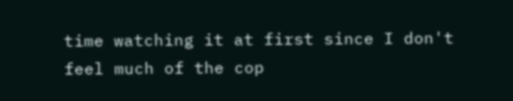time watching it at first since I don't feel much of the cop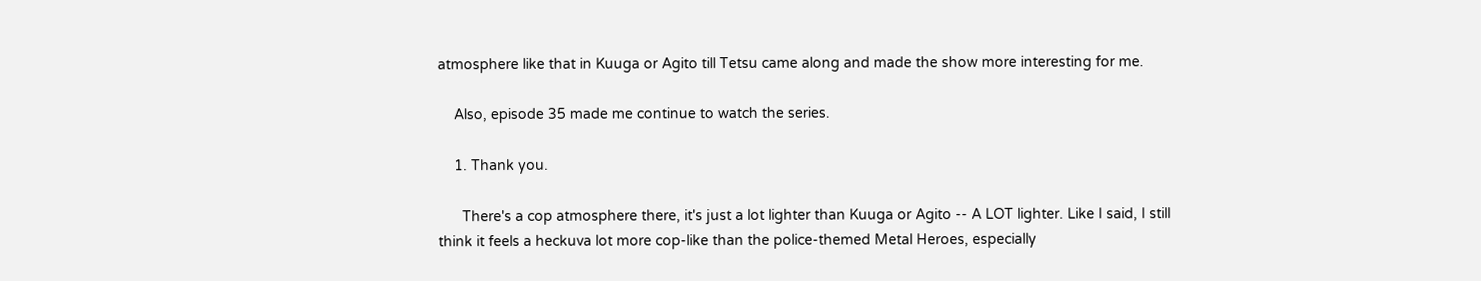atmosphere like that in Kuuga or Agito till Tetsu came along and made the show more interesting for me.

    Also, episode 35 made me continue to watch the series.

    1. Thank you.

      There's a cop atmosphere there, it's just a lot lighter than Kuuga or Agito -- A LOT lighter. Like I said, I still think it feels a heckuva lot more cop-like than the police-themed Metal Heroes, especially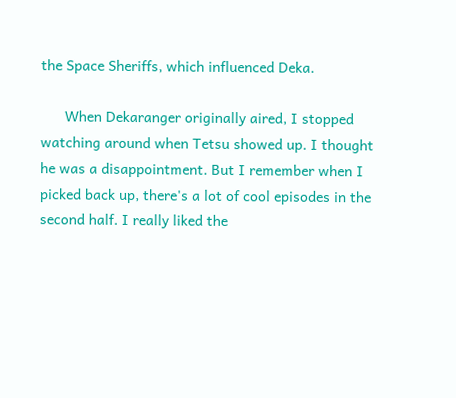the Space Sheriffs, which influenced Deka.

      When Dekaranger originally aired, I stopped watching around when Tetsu showed up. I thought he was a disappointment. But I remember when I picked back up, there's a lot of cool episodes in the second half. I really liked the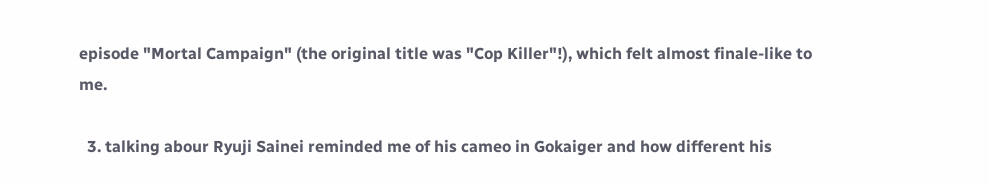episode "Mortal Campaign" (the original title was "Cop Killer"!), which felt almost finale-like to me.

  3. talking abour Ryuji Sainei reminded me of his cameo in Gokaiger and how different his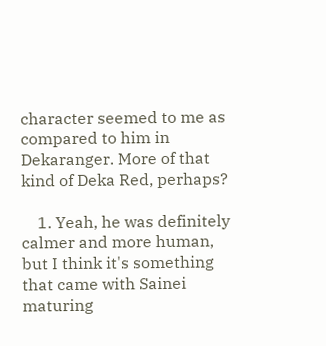character seemed to me as compared to him in Dekaranger. More of that kind of Deka Red, perhaps?

    1. Yeah, he was definitely calmer and more human, but I think it's something that came with Sainei maturing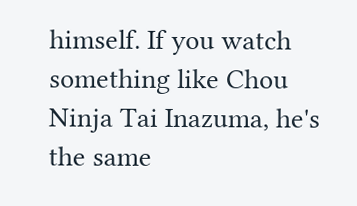himself. If you watch something like Chou Ninja Tai Inazuma, he's the same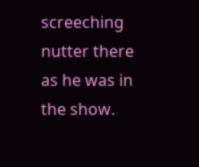screeching nutter there as he was in the show.